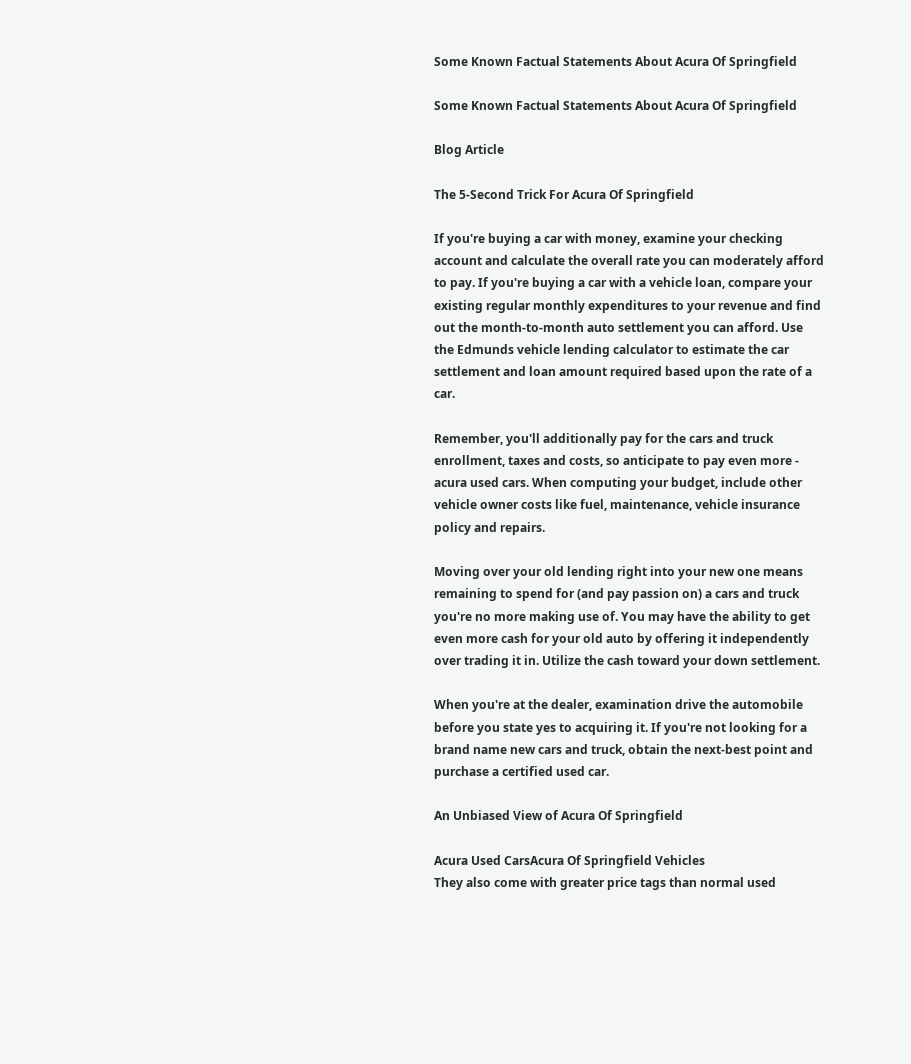Some Known Factual Statements About Acura Of Springfield

Some Known Factual Statements About Acura Of Springfield

Blog Article

The 5-Second Trick For Acura Of Springfield

If you're buying a car with money, examine your checking account and calculate the overall rate you can moderately afford to pay. If you're buying a car with a vehicle loan, compare your existing regular monthly expenditures to your revenue and find out the month-to-month auto settlement you can afford. Use the Edmunds vehicle lending calculator to estimate the car settlement and loan amount required based upon the rate of a car.

Remember, you'll additionally pay for the cars and truck enrollment, taxes and costs, so anticipate to pay even more - acura used cars. When computing your budget, include other vehicle owner costs like fuel, maintenance, vehicle insurance policy and repairs.

Moving over your old lending right into your new one means remaining to spend for (and pay passion on) a cars and truck you're no more making use of. You may have the ability to get even more cash for your old auto by offering it independently over trading it in. Utilize the cash toward your down settlement.

When you're at the dealer, examination drive the automobile before you state yes to acquiring it. If you're not looking for a brand name new cars and truck, obtain the next-best point and purchase a certified used car.

An Unbiased View of Acura Of Springfield

Acura Used CarsAcura Of Springfield Vehicles
They also come with greater price tags than normal used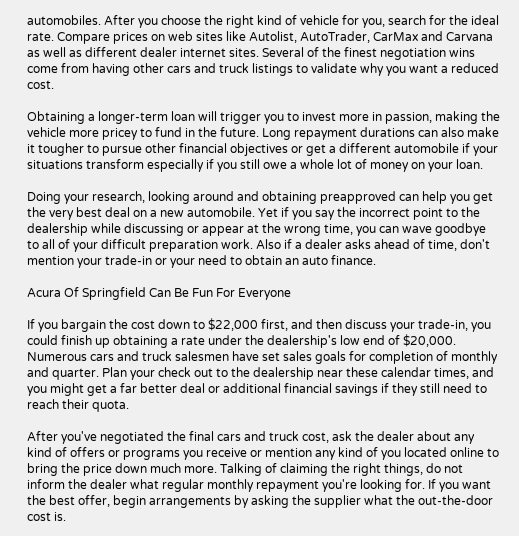automobiles. After you choose the right kind of vehicle for you, search for the ideal rate. Compare prices on web sites like Autolist, AutoTrader, CarMax and Carvana as well as different dealer internet sites. Several of the finest negotiation wins come from having other cars and truck listings to validate why you want a reduced cost.

Obtaining a longer-term loan will trigger you to invest more in passion, making the vehicle more pricey to fund in the future. Long repayment durations can also make it tougher to pursue other financial objectives or get a different automobile if your situations transform especially if you still owe a whole lot of money on your loan.

Doing your research, looking around and obtaining preapproved can help you get the very best deal on a new automobile. Yet if you say the incorrect point to the dealership while discussing or appear at the wrong time, you can wave goodbye to all of your difficult preparation work. Also if a dealer asks ahead of time, don't mention your trade-in or your need to obtain an auto finance.

Acura Of Springfield Can Be Fun For Everyone

If you bargain the cost down to $22,000 first, and then discuss your trade-in, you could finish up obtaining a rate under the dealership's low end of $20,000. Numerous cars and truck salesmen have set sales goals for completion of monthly and quarter. Plan your check out to the dealership near these calendar times, and you might get a far better deal or additional financial savings if they still need to reach their quota.

After you've negotiated the final cars and truck cost, ask the dealer about any kind of offers or programs you receive or mention any kind of you located online to bring the price down much more. Talking of claiming the right things, do not inform the dealer what regular monthly repayment you're looking for. If you want the best offer, begin arrangements by asking the supplier what the out-the-door cost is.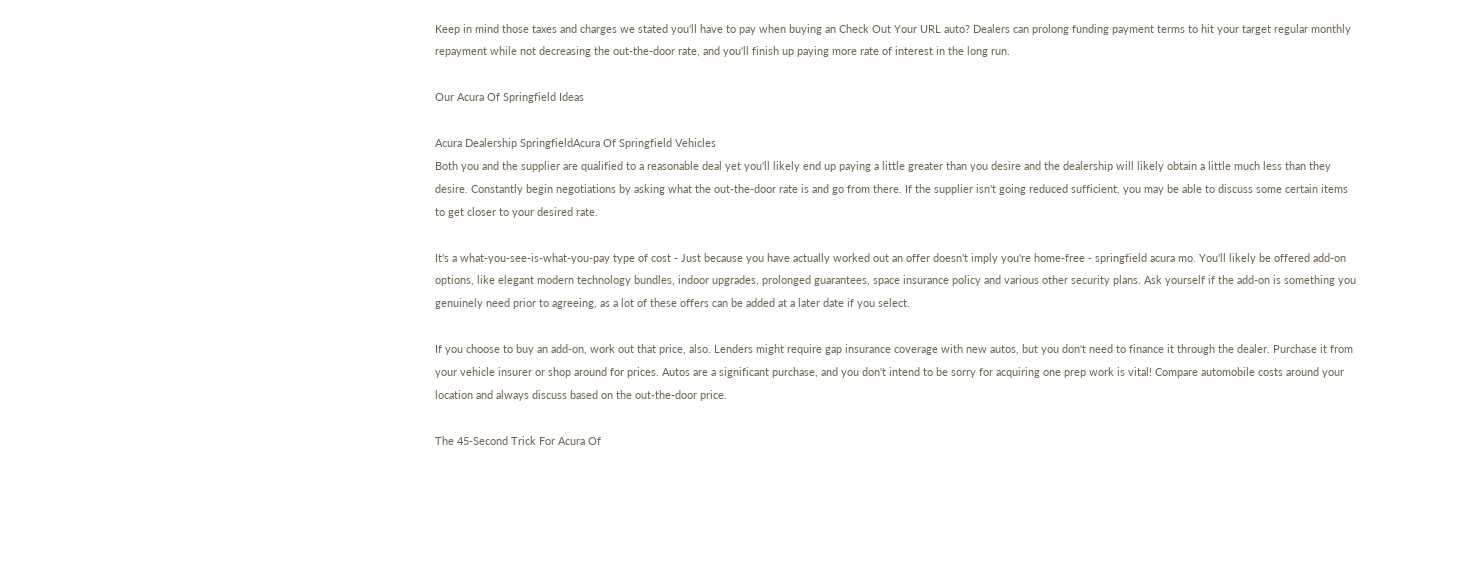Keep in mind those taxes and charges we stated you'll have to pay when buying an Check Out Your URL auto? Dealers can prolong funding payment terms to hit your target regular monthly repayment while not decreasing the out-the-door rate, and you'll finish up paying more rate of interest in the long run.

Our Acura Of Springfield Ideas

Acura Dealership SpringfieldAcura Of Springfield Vehicles
Both you and the supplier are qualified to a reasonable deal yet you'll likely end up paying a little greater than you desire and the dealership will likely obtain a little much less than they desire. Constantly begin negotiations by asking what the out-the-door rate is and go from there. If the supplier isn't going reduced sufficient, you may be able to discuss some certain items to get closer to your desired rate.

It's a what-you-see-is-what-you-pay type of cost - Just because you have actually worked out an offer doesn't imply you're home-free - springfield acura mo. You'll likely be offered add-on options, like elegant modern technology bundles, indoor upgrades, prolonged guarantees, space insurance policy and various other security plans. Ask yourself if the add-on is something you genuinely need prior to agreeing, as a lot of these offers can be added at a later date if you select.

If you choose to buy an add-on, work out that price, also. Lenders might require gap insurance coverage with new autos, but you don't need to finance it through the dealer. Purchase it from your vehicle insurer or shop around for prices. Autos are a significant purchase, and you don't intend to be sorry for acquiring one prep work is vital! Compare automobile costs around your location and always discuss based on the out-the-door price.

The 45-Second Trick For Acura Of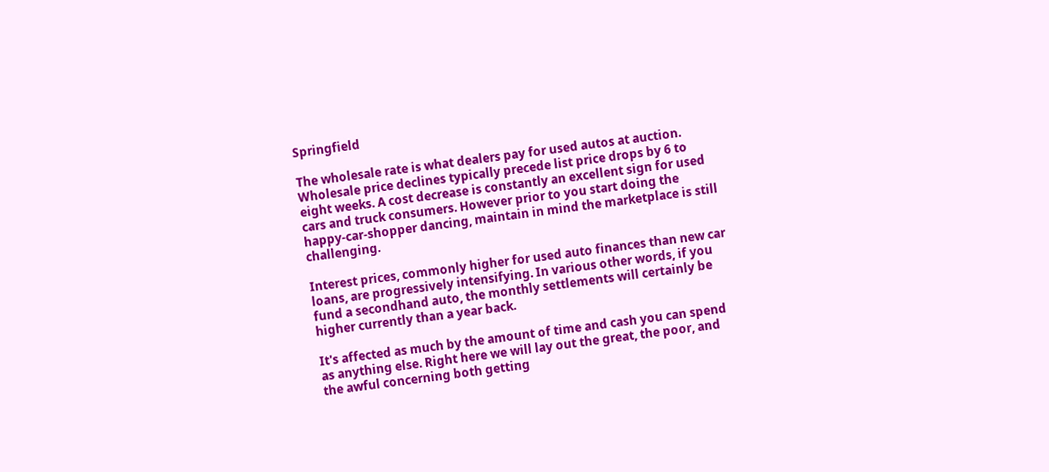Springfield

The wholesale rate is what dealers pay for used autos at auction. Wholesale price declines typically precede list price drops by 6 to eight weeks. A cost decrease is constantly an excellent sign for used cars and truck consumers. However prior to you start doing the happy-car-shopper dancing, maintain in mind the marketplace is still challenging.

Interest prices, commonly higher for used auto finances than new car loans, are progressively intensifying. In various other words, if you fund a secondhand auto, the monthly settlements will certainly be higher currently than a year back.

It's affected as much by the amount of time and cash you can spend as anything else. Right here we will lay out the great, the poor, and the awful concerning both getting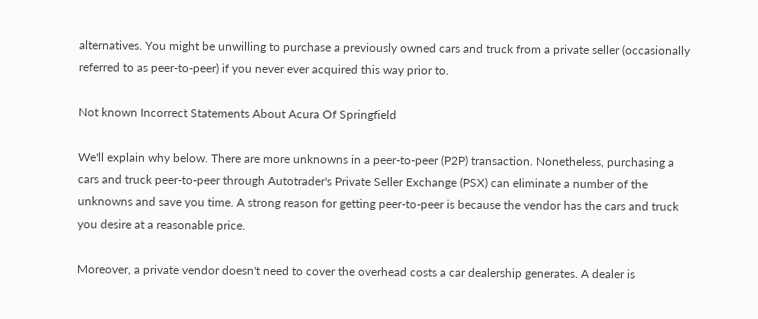alternatives. You might be unwilling to purchase a previously owned cars and truck from a private seller (occasionally referred to as peer-to-peer) if you never ever acquired this way prior to.

Not known Incorrect Statements About Acura Of Springfield

We'll explain why below. There are more unknowns in a peer-to-peer (P2P) transaction. Nonetheless, purchasing a cars and truck peer-to-peer through Autotrader's Private Seller Exchange (PSX) can eliminate a number of the unknowns and save you time. A strong reason for getting peer-to-peer is because the vendor has the cars and truck you desire at a reasonable price.

Moreover, a private vendor doesn't need to cover the overhead costs a car dealership generates. A dealer is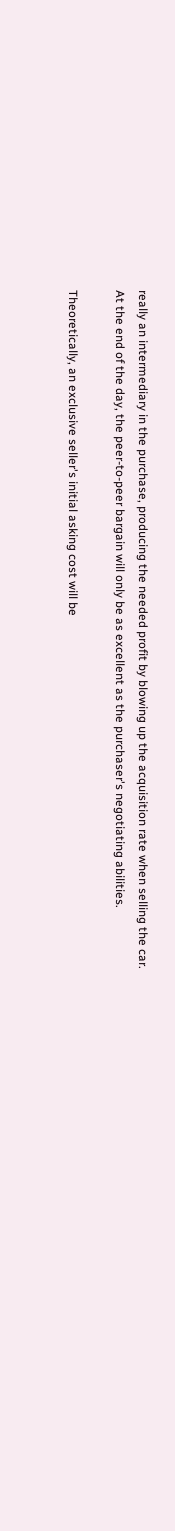really an intermediary in the purchase, producing the needed profit by blowing up the acquisition rate when selling the car. At the end of the day, the peer-to-peer bargain will only be as excellent as the purchaser's negotiating abilities.

Theoretically, an exclusive seller's initial asking cost will be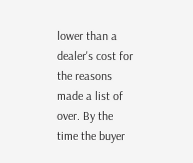lower than a dealer's cost for the reasons made a list of over. By the time the buyer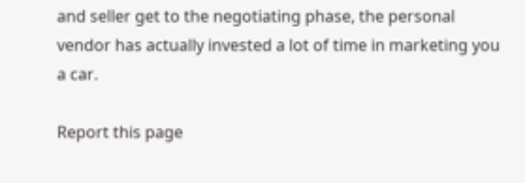and seller get to the negotiating phase, the personal vendor has actually invested a lot of time in marketing you a car.

Report this page